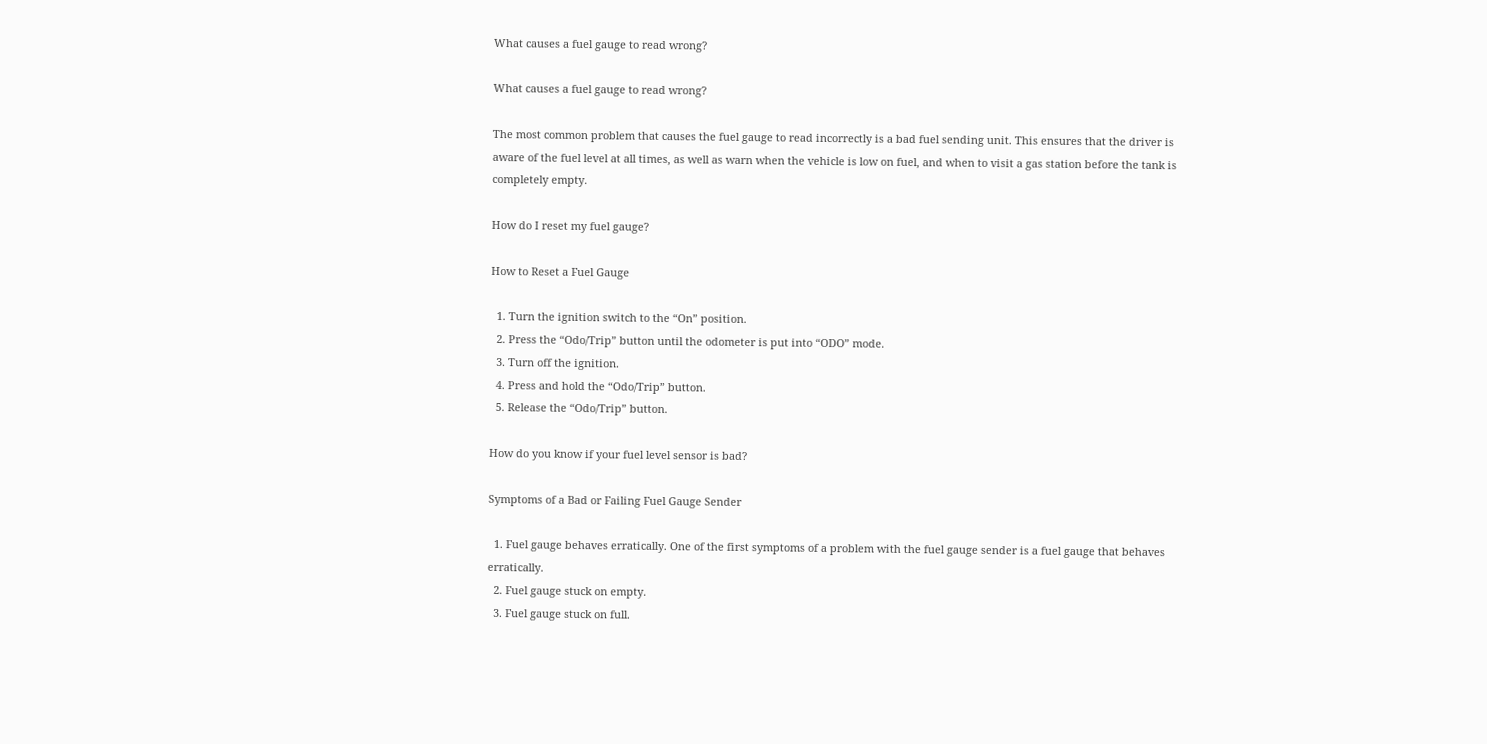What causes a fuel gauge to read wrong?

What causes a fuel gauge to read wrong?

The most common problem that causes the fuel gauge to read incorrectly is a bad fuel sending unit. This ensures that the driver is aware of the fuel level at all times, as well as warn when the vehicle is low on fuel, and when to visit a gas station before the tank is completely empty.

How do I reset my fuel gauge?

How to Reset a Fuel Gauge

  1. Turn the ignition switch to the “On” position.
  2. Press the “Odo/Trip” button until the odometer is put into “ODO” mode.
  3. Turn off the ignition.
  4. Press and hold the “Odo/Trip” button.
  5. Release the “Odo/Trip” button.

How do you know if your fuel level sensor is bad?

Symptoms of a Bad or Failing Fuel Gauge Sender

  1. Fuel gauge behaves erratically. One of the first symptoms of a problem with the fuel gauge sender is a fuel gauge that behaves erratically.
  2. Fuel gauge stuck on empty.
  3. Fuel gauge stuck on full.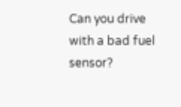Can you drive with a bad fuel sensor?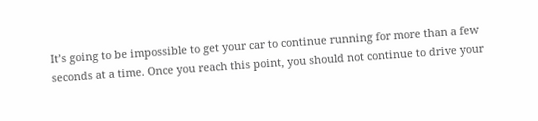It’s going to be impossible to get your car to continue running for more than a few seconds at a time. Once you reach this point, you should not continue to drive your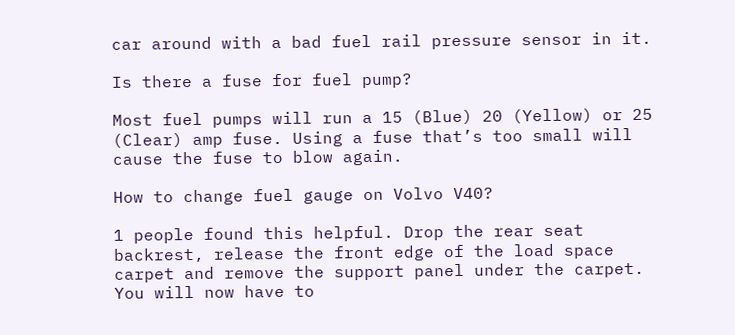car around with a bad fuel rail pressure sensor in it.

Is there a fuse for fuel pump?

Most fuel pumps will run a 15 (Blue) 20 (Yellow) or 25 (Clear) amp fuse. Using a fuse that’s too small will cause the fuse to blow again.

How to change fuel gauge on Volvo V40?

1 people found this helpful. Drop the rear seat backrest, release the front edge of the load space carpet and remove the support panel under the carpet. You will now have to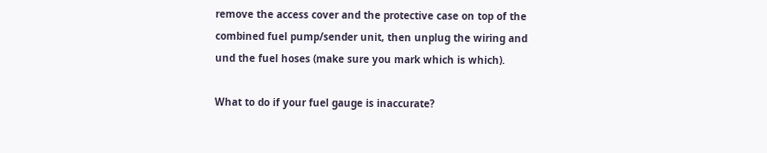remove the access cover and the protective case on top of the combined fuel pump/sender unit, then unplug the wiring and und the fuel hoses (make sure you mark which is which).

What to do if your fuel gauge is inaccurate?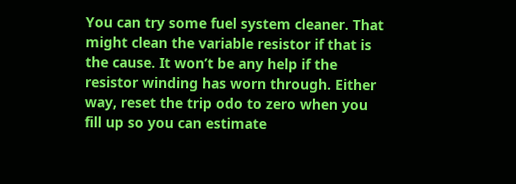You can try some fuel system cleaner. That might clean the variable resistor if that is the cause. It won’t be any help if the resistor winding has worn through. Either way, reset the trip odo to zero when you fill up so you can estimate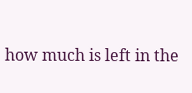how much is left in the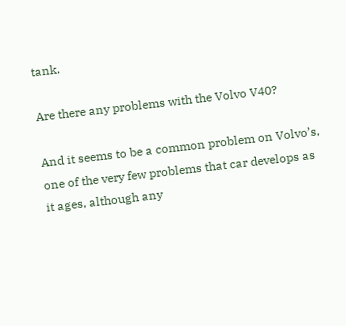tank.

Are there any problems with the Volvo V40?

And it seems to be a common problem on Volvo’s, one of the very few problems that car develops as it ages, although any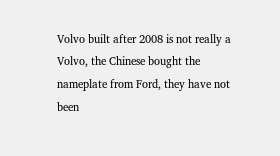Volvo built after 2008 is not really a Volvo, the Chinese bought the nameplate from Ford, they have not been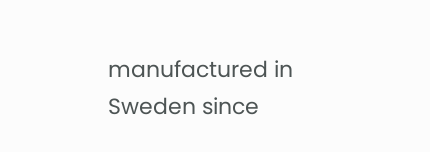manufactured in Sweden since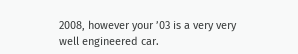2008, however your ’03 is a very very well engineered car.